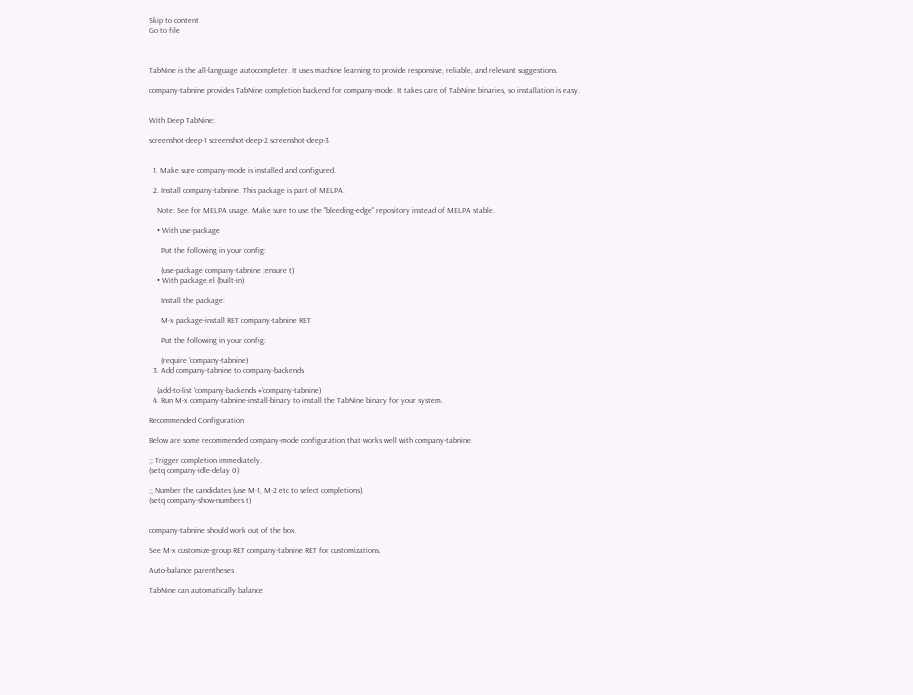Skip to content
Go to file



TabNine is the all-language autocompleter. It uses machine learning to provide responsive, reliable, and relevant suggestions.

company-tabnine provides TabNine completion backend for company-mode. It takes care of TabNine binaries, so installation is easy.


With Deep TabNine:

screenshot-deep-1 screenshot-deep-2 screenshot-deep-3


  1. Make sure company-mode is installed and configured.

  2. Install company-tabnine. This package is part of MELPA.

    Note: See for MELPA usage. Make sure to use the "bleeding-edge" repository instead of MELPA stable.

    • With use-package

      Put the following in your config:

      (use-package company-tabnine :ensure t)
    • With package.el (built-in)

      Install the package:

      M-x package-install RET company-tabnine RET

      Put the following in your config:

      (require 'company-tabnine)
  3. Add company-tabnine to company-backends

    (add-to-list 'company-backends #'company-tabnine)
  4. Run M-x company-tabnine-install-binary to install the TabNine binary for your system.

Recommended Configuration

Below are some recommended company-mode configuration that works well with company-tabnine.

;; Trigger completion immediately.
(setq company-idle-delay 0)

;; Number the candidates (use M-1, M-2 etc to select completions).
(setq company-show-numbers t)


company-tabnine should work out of the box.

See M-x customize-group RET company-tabnine RET for customizations.

Auto-balance parentheses

TabNine can automatically balance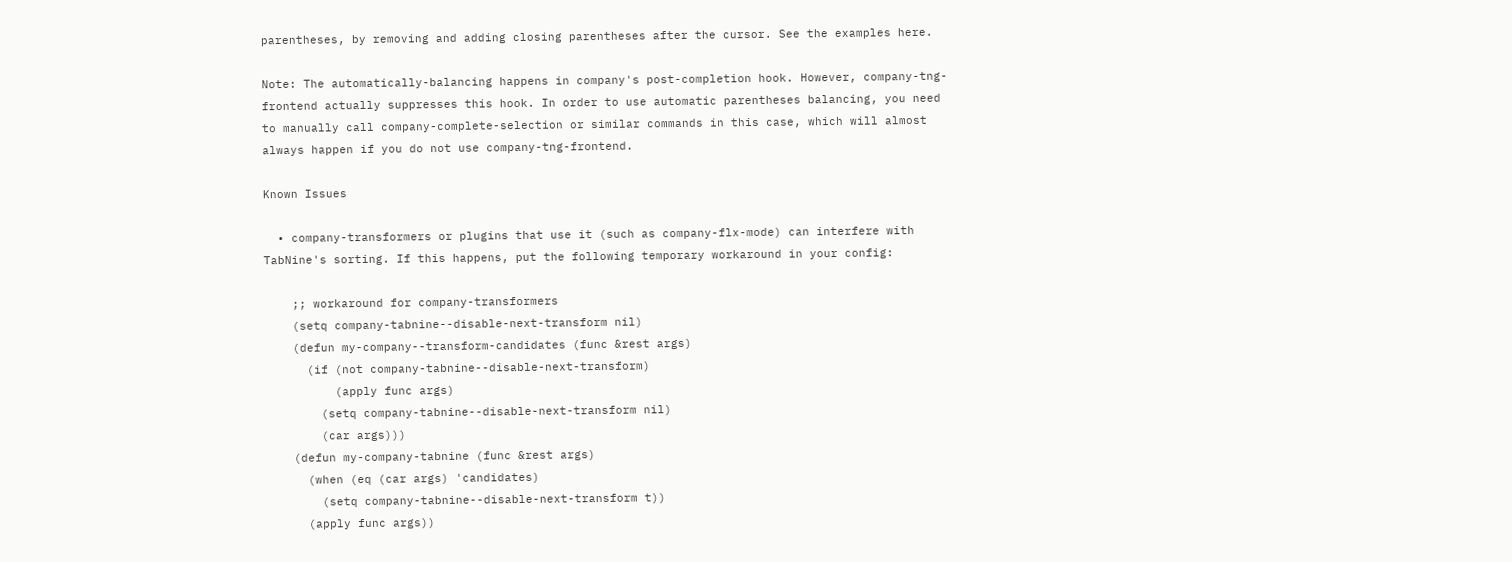parentheses, by removing and adding closing parentheses after the cursor. See the examples here.

Note: The automatically-balancing happens in company's post-completion hook. However, company-tng-frontend actually suppresses this hook. In order to use automatic parentheses balancing, you need to manually call company-complete-selection or similar commands in this case, which will almost always happen if you do not use company-tng-frontend.

Known Issues

  • company-transformers or plugins that use it (such as company-flx-mode) can interfere with TabNine's sorting. If this happens, put the following temporary workaround in your config:

    ;; workaround for company-transformers
    (setq company-tabnine--disable-next-transform nil)
    (defun my-company--transform-candidates (func &rest args)
      (if (not company-tabnine--disable-next-transform)
          (apply func args)
        (setq company-tabnine--disable-next-transform nil)
        (car args)))
    (defun my-company-tabnine (func &rest args)
      (when (eq (car args) 'candidates)
        (setq company-tabnine--disable-next-transform t))
      (apply func args))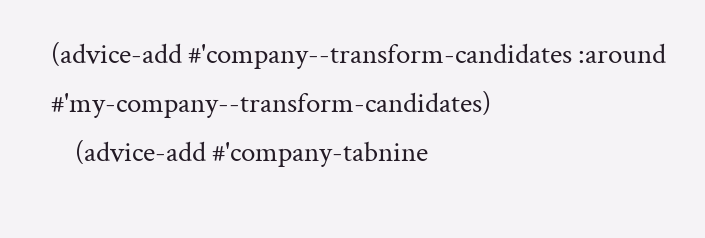(advice-add #'company--transform-candidates :around #'my-company--transform-candidates)
    (advice-add #'company-tabnine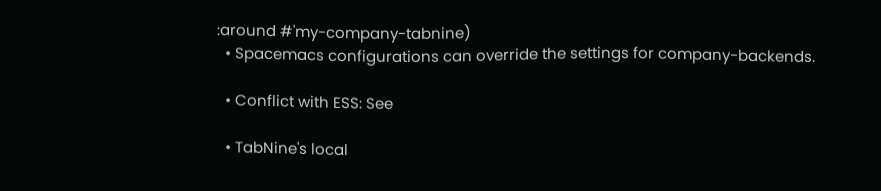:around #'my-company-tabnine)
  • Spacemacs configurations can override the settings for company-backends.

  • Conflict with ESS: See

  • TabNine's local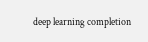deep learning completion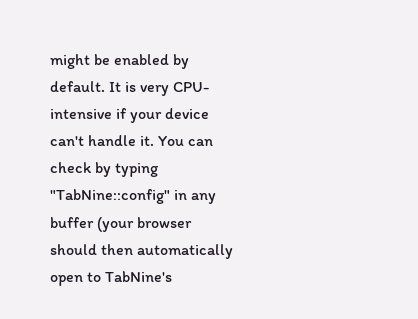might be enabled by default. It is very CPU-intensive if your device can't handle it. You can check by typing "TabNine::config" in any buffer (your browser should then automatically open to TabNine's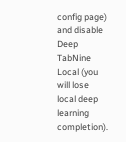config page) and disable Deep TabNine Local (you will lose local deep learning completion).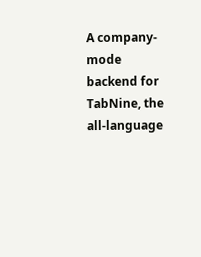A company-mode backend for TabNine, the all-language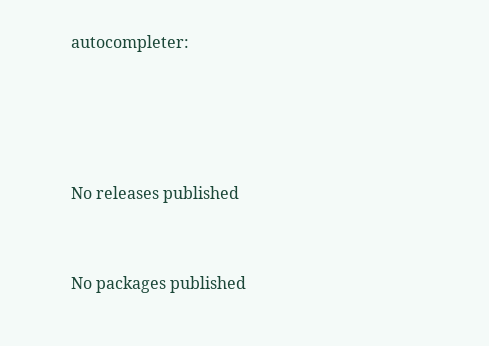autocompleter:




No releases published


No packages published